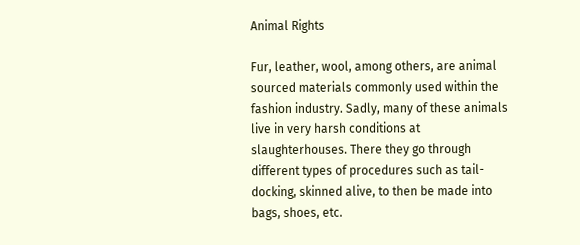Animal Rights

Fur, leather, wool, among others, are animal sourced materials commonly used within the fashion industry. Sadly, many of these animals live in very harsh conditions at slaughterhouses. There they go through different types of procedures such as tail-docking, skinned alive, to then be made into bags, shoes, etc.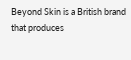Beyond Skin is a British brand that produces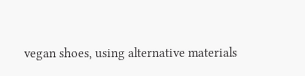vegan shoes, using alternative materials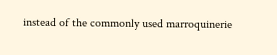instead of the commonly used marroquinerie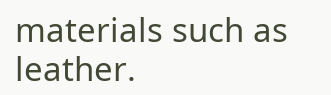materials such as leather.